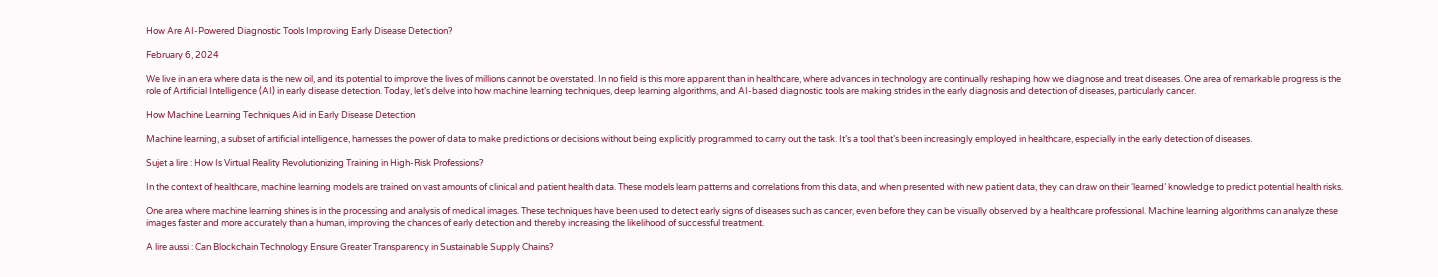How Are AI-Powered Diagnostic Tools Improving Early Disease Detection?

February 6, 2024

We live in an era where data is the new oil, and its potential to improve the lives of millions cannot be overstated. In no field is this more apparent than in healthcare, where advances in technology are continually reshaping how we diagnose and treat diseases. One area of remarkable progress is the role of Artificial Intelligence (AI) in early disease detection. Today, let’s delve into how machine learning techniques, deep learning algorithms, and AI-based diagnostic tools are making strides in the early diagnosis and detection of diseases, particularly cancer.

How Machine Learning Techniques Aid in Early Disease Detection

Machine learning, a subset of artificial intelligence, harnesses the power of data to make predictions or decisions without being explicitly programmed to carry out the task. It’s a tool that’s been increasingly employed in healthcare, especially in the early detection of diseases.

Sujet a lire : How Is Virtual Reality Revolutionizing Training in High-Risk Professions?

In the context of healthcare, machine learning models are trained on vast amounts of clinical and patient health data. These models learn patterns and correlations from this data, and when presented with new patient data, they can draw on their ‘learned’ knowledge to predict potential health risks.

One area where machine learning shines is in the processing and analysis of medical images. These techniques have been used to detect early signs of diseases such as cancer, even before they can be visually observed by a healthcare professional. Machine learning algorithms can analyze these images faster and more accurately than a human, improving the chances of early detection and thereby increasing the likelihood of successful treatment.

A lire aussi : Can Blockchain Technology Ensure Greater Transparency in Sustainable Supply Chains?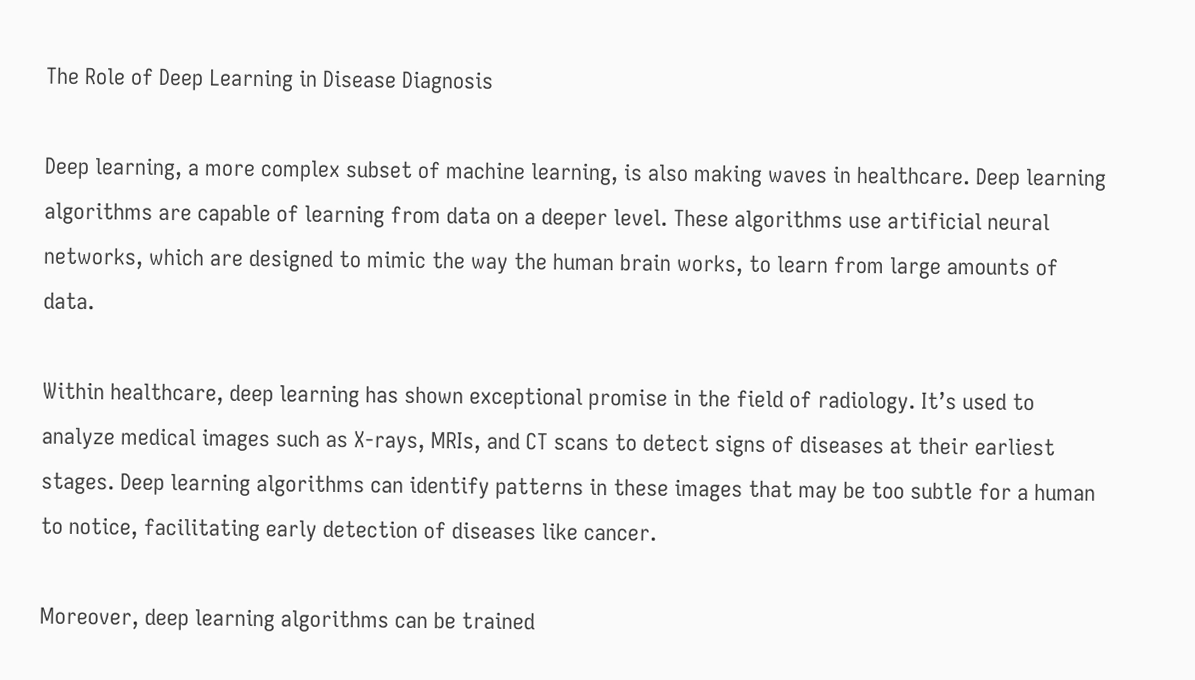The Role of Deep Learning in Disease Diagnosis

Deep learning, a more complex subset of machine learning, is also making waves in healthcare. Deep learning algorithms are capable of learning from data on a deeper level. These algorithms use artificial neural networks, which are designed to mimic the way the human brain works, to learn from large amounts of data.

Within healthcare, deep learning has shown exceptional promise in the field of radiology. It’s used to analyze medical images such as X-rays, MRIs, and CT scans to detect signs of diseases at their earliest stages. Deep learning algorithms can identify patterns in these images that may be too subtle for a human to notice, facilitating early detection of diseases like cancer.

Moreover, deep learning algorithms can be trained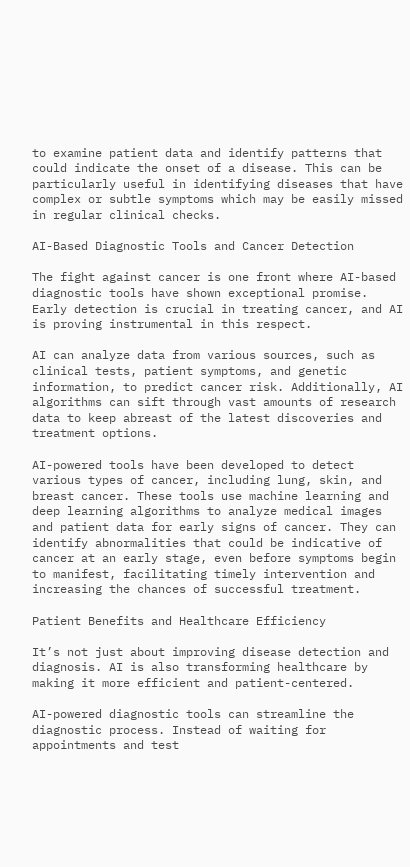to examine patient data and identify patterns that could indicate the onset of a disease. This can be particularly useful in identifying diseases that have complex or subtle symptoms which may be easily missed in regular clinical checks.

AI-Based Diagnostic Tools and Cancer Detection

The fight against cancer is one front where AI-based diagnostic tools have shown exceptional promise. Early detection is crucial in treating cancer, and AI is proving instrumental in this respect.

AI can analyze data from various sources, such as clinical tests, patient symptoms, and genetic information, to predict cancer risk. Additionally, AI algorithms can sift through vast amounts of research data to keep abreast of the latest discoveries and treatment options.

AI-powered tools have been developed to detect various types of cancer, including lung, skin, and breast cancer. These tools use machine learning and deep learning algorithms to analyze medical images and patient data for early signs of cancer. They can identify abnormalities that could be indicative of cancer at an early stage, even before symptoms begin to manifest, facilitating timely intervention and increasing the chances of successful treatment.

Patient Benefits and Healthcare Efficiency

It’s not just about improving disease detection and diagnosis. AI is also transforming healthcare by making it more efficient and patient-centered.

AI-powered diagnostic tools can streamline the diagnostic process. Instead of waiting for appointments and test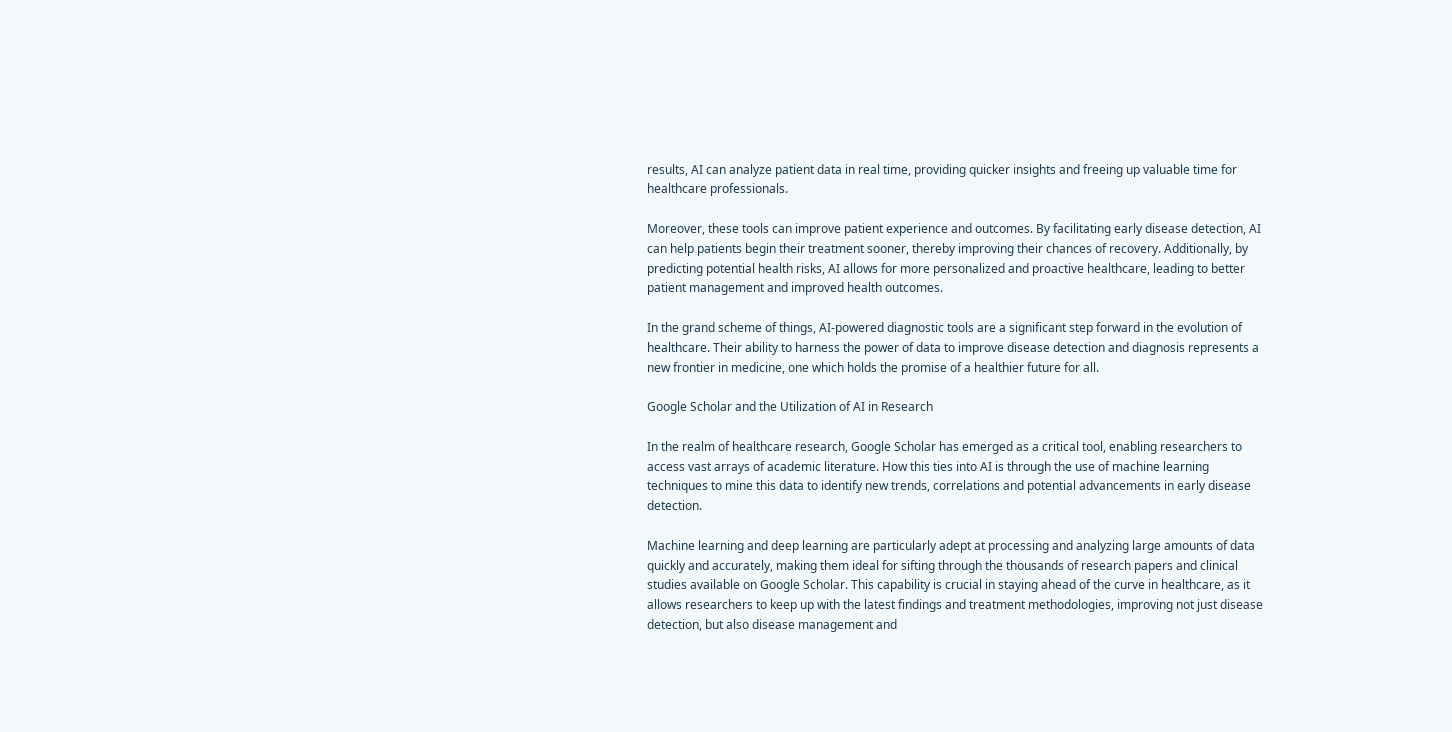results, AI can analyze patient data in real time, providing quicker insights and freeing up valuable time for healthcare professionals.

Moreover, these tools can improve patient experience and outcomes. By facilitating early disease detection, AI can help patients begin their treatment sooner, thereby improving their chances of recovery. Additionally, by predicting potential health risks, AI allows for more personalized and proactive healthcare, leading to better patient management and improved health outcomes.

In the grand scheme of things, AI-powered diagnostic tools are a significant step forward in the evolution of healthcare. Their ability to harness the power of data to improve disease detection and diagnosis represents a new frontier in medicine, one which holds the promise of a healthier future for all.

Google Scholar and the Utilization of AI in Research

In the realm of healthcare research, Google Scholar has emerged as a critical tool, enabling researchers to access vast arrays of academic literature. How this ties into AI is through the use of machine learning techniques to mine this data to identify new trends, correlations and potential advancements in early disease detection.

Machine learning and deep learning are particularly adept at processing and analyzing large amounts of data quickly and accurately, making them ideal for sifting through the thousands of research papers and clinical studies available on Google Scholar. This capability is crucial in staying ahead of the curve in healthcare, as it allows researchers to keep up with the latest findings and treatment methodologies, improving not just disease detection, but also disease management and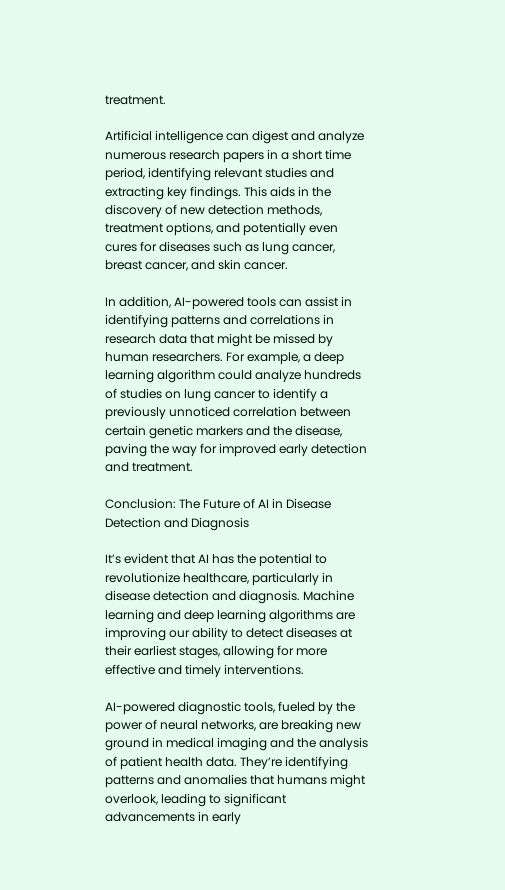treatment.

Artificial intelligence can digest and analyze numerous research papers in a short time period, identifying relevant studies and extracting key findings. This aids in the discovery of new detection methods, treatment options, and potentially even cures for diseases such as lung cancer, breast cancer, and skin cancer.

In addition, AI-powered tools can assist in identifying patterns and correlations in research data that might be missed by human researchers. For example, a deep learning algorithm could analyze hundreds of studies on lung cancer to identify a previously unnoticed correlation between certain genetic markers and the disease, paving the way for improved early detection and treatment.

Conclusion: The Future of AI in Disease Detection and Diagnosis

It’s evident that AI has the potential to revolutionize healthcare, particularly in disease detection and diagnosis. Machine learning and deep learning algorithms are improving our ability to detect diseases at their earliest stages, allowing for more effective and timely interventions.

AI-powered diagnostic tools, fueled by the power of neural networks, are breaking new ground in medical imaging and the analysis of patient health data. They’re identifying patterns and anomalies that humans might overlook, leading to significant advancements in early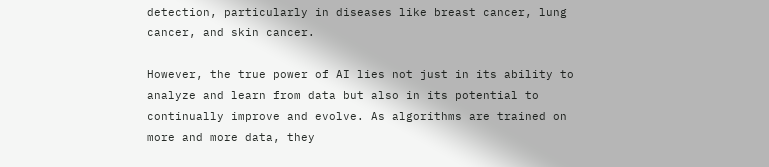detection, particularly in diseases like breast cancer, lung cancer, and skin cancer.

However, the true power of AI lies not just in its ability to analyze and learn from data but also in its potential to continually improve and evolve. As algorithms are trained on more and more data, they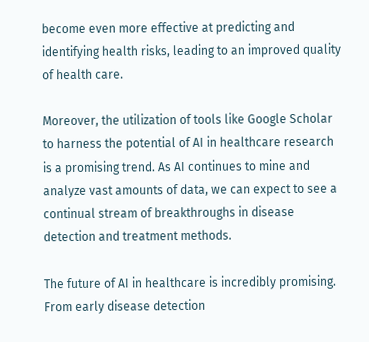become even more effective at predicting and identifying health risks, leading to an improved quality of health care.

Moreover, the utilization of tools like Google Scholar to harness the potential of AI in healthcare research is a promising trend. As AI continues to mine and analyze vast amounts of data, we can expect to see a continual stream of breakthroughs in disease detection and treatment methods.

The future of AI in healthcare is incredibly promising. From early disease detection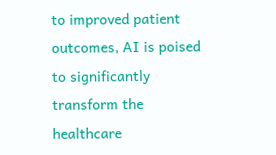to improved patient outcomes, AI is poised to significantly transform the healthcare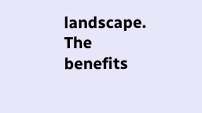landscape. The benefits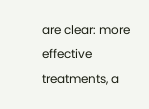are clear: more effective treatments, a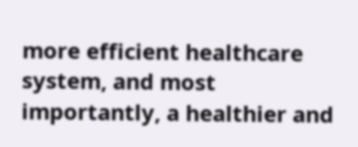more efficient healthcare system, and most importantly, a healthier and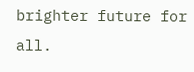brighter future for all.